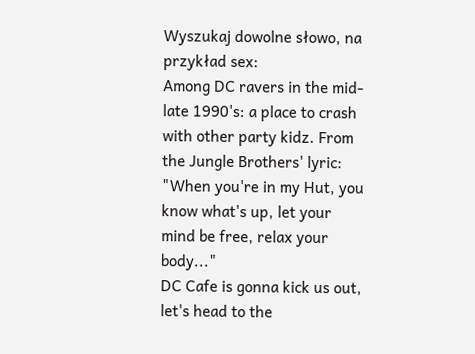Wyszukaj dowolne słowo, na przykład sex:
Among DC ravers in the mid-late 1990's: a place to crash with other party kidz. From the Jungle Brothers' lyric: "When you're in my Hut, you know what's up, let your mind be free, relax your body..."
DC Cafe is gonna kick us out, let's head to the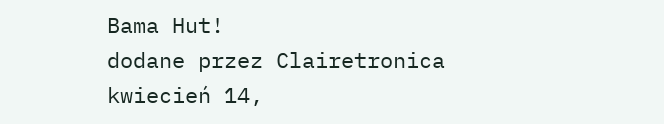Bama Hut!
dodane przez Clairetronica kwiecień 14,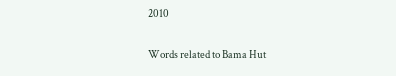2010

Words related to Bama Hut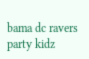bama dc ravers party kidz